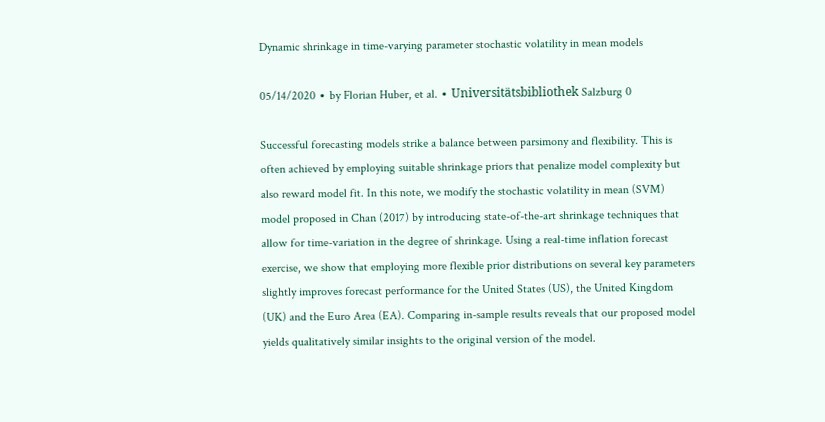Dynamic shrinkage in time-varying parameter stochastic volatility in mean models

05/14/2020 ∙ by Florian Huber, et al. ∙ Universitätsbibliothek Salzburg 0

Successful forecasting models strike a balance between parsimony and flexibility. This is often achieved by employing suitable shrinkage priors that penalize model complexity but also reward model fit. In this note, we modify the stochastic volatility in mean (SVM) model proposed in Chan (2017) by introducing state-of-the-art shrinkage techniques that allow for time-variation in the degree of shrinkage. Using a real-time inflation forecast exercise, we show that employing more flexible prior distributions on several key parameters slightly improves forecast performance for the United States (US), the United Kingdom (UK) and the Euro Area (EA). Comparing in-sample results reveals that our proposed model yields qualitatively similar insights to the original version of the model.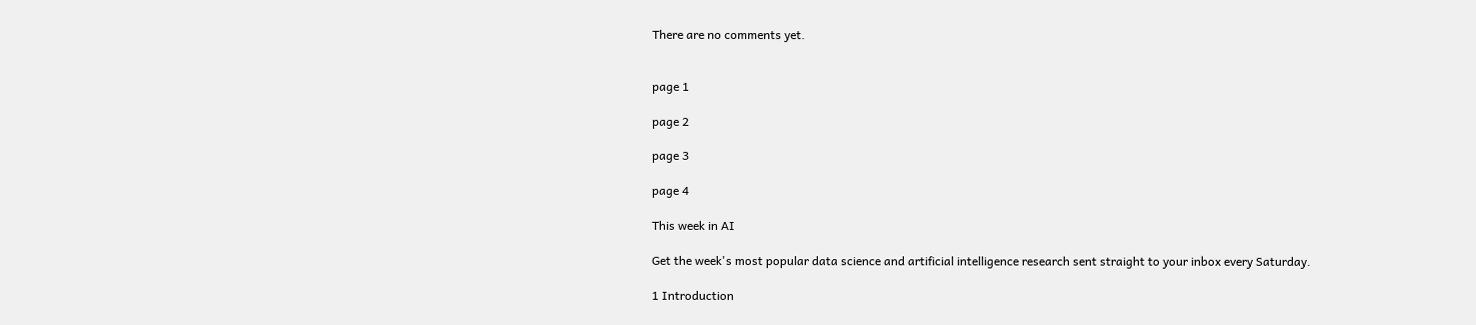There are no comments yet.


page 1

page 2

page 3

page 4

This week in AI

Get the week's most popular data science and artificial intelligence research sent straight to your inbox every Saturday.

1 Introduction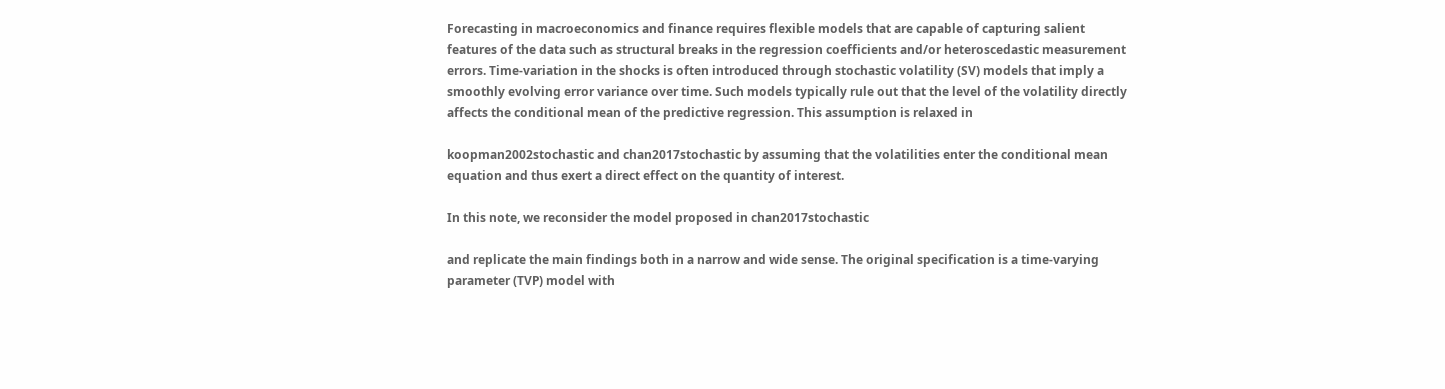Forecasting in macroeconomics and finance requires flexible models that are capable of capturing salient features of the data such as structural breaks in the regression coefficients and/or heteroscedastic measurement errors. Time-variation in the shocks is often introduced through stochastic volatility (SV) models that imply a smoothly evolving error variance over time. Such models typically rule out that the level of the volatility directly affects the conditional mean of the predictive regression. This assumption is relaxed in

koopman2002stochastic and chan2017stochastic by assuming that the volatilities enter the conditional mean equation and thus exert a direct effect on the quantity of interest.

In this note, we reconsider the model proposed in chan2017stochastic

and replicate the main findings both in a narrow and wide sense. The original specification is a time-varying parameter (TVP) model with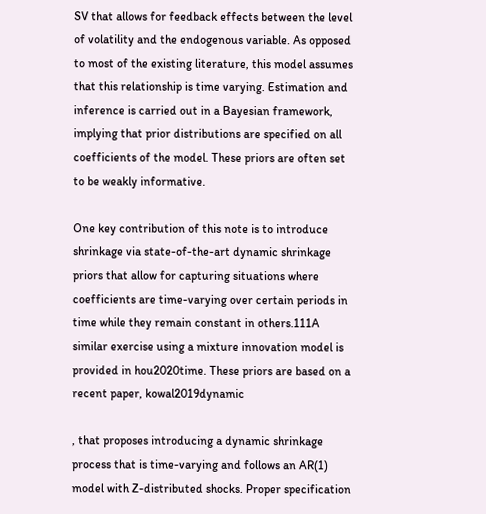SV that allows for feedback effects between the level of volatility and the endogenous variable. As opposed to most of the existing literature, this model assumes that this relationship is time varying. Estimation and inference is carried out in a Bayesian framework, implying that prior distributions are specified on all coefficients of the model. These priors are often set to be weakly informative.

One key contribution of this note is to introduce shrinkage via state-of-the-art dynamic shrinkage priors that allow for capturing situations where coefficients are time-varying over certain periods in time while they remain constant in others.111A similar exercise using a mixture innovation model is provided in hou2020time. These priors are based on a recent paper, kowal2019dynamic

, that proposes introducing a dynamic shrinkage process that is time-varying and follows an AR(1) model with Z-distributed shocks. Proper specification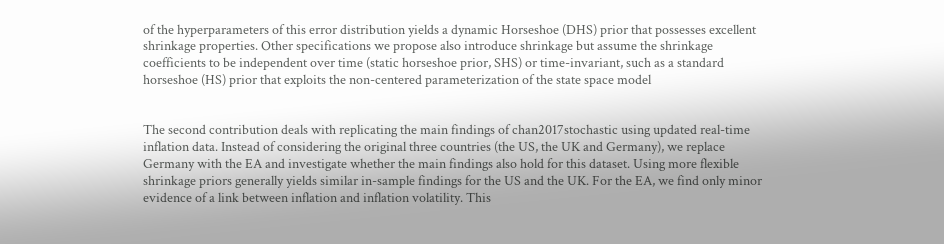of the hyperparameters of this error distribution yields a dynamic Horseshoe (DHS) prior that possesses excellent shrinkage properties. Other specifications we propose also introduce shrinkage but assume the shrinkage coefficients to be independent over time (static horseshoe prior, SHS) or time-invariant, such as a standard horseshoe (HS) prior that exploits the non-centered parameterization of the state space model


The second contribution deals with replicating the main findings of chan2017stochastic using updated real-time inflation data. Instead of considering the original three countries (the US, the UK and Germany), we replace Germany with the EA and investigate whether the main findings also hold for this dataset. Using more flexible shrinkage priors generally yields similar in-sample findings for the US and the UK. For the EA, we find only minor evidence of a link between inflation and inflation volatility. This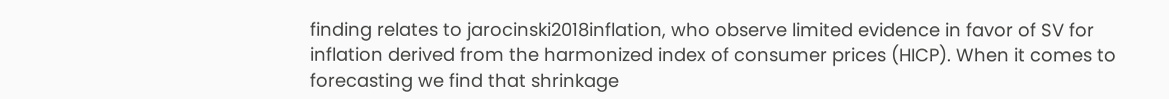finding relates to jarocinski2018inflation, who observe limited evidence in favor of SV for inflation derived from the harmonized index of consumer prices (HICP). When it comes to forecasting we find that shrinkage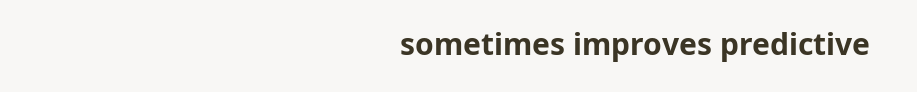sometimes improves predictive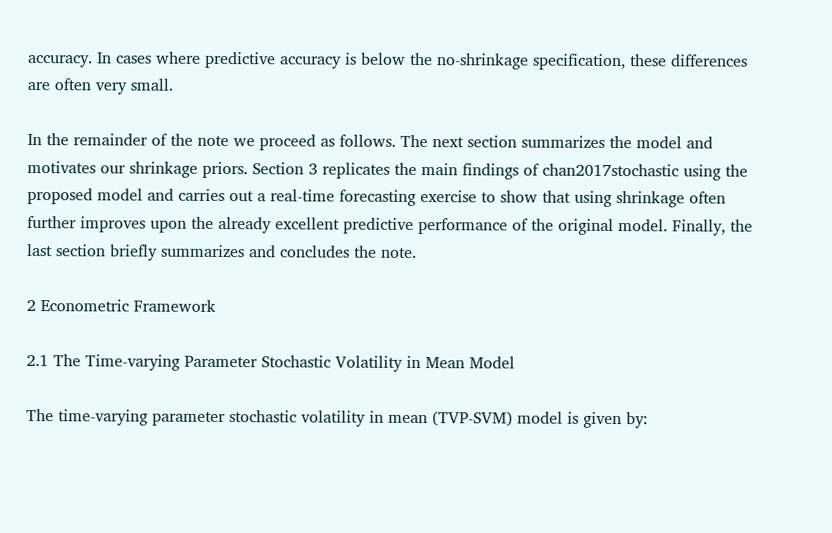accuracy. In cases where predictive accuracy is below the no-shrinkage specification, these differences are often very small.

In the remainder of the note we proceed as follows. The next section summarizes the model and motivates our shrinkage priors. Section 3 replicates the main findings of chan2017stochastic using the proposed model and carries out a real-time forecasting exercise to show that using shrinkage often further improves upon the already excellent predictive performance of the original model. Finally, the last section briefly summarizes and concludes the note.

2 Econometric Framework

2.1 The Time-varying Parameter Stochastic Volatility in Mean Model

The time-varying parameter stochastic volatility in mean (TVP-SVM) model is given by: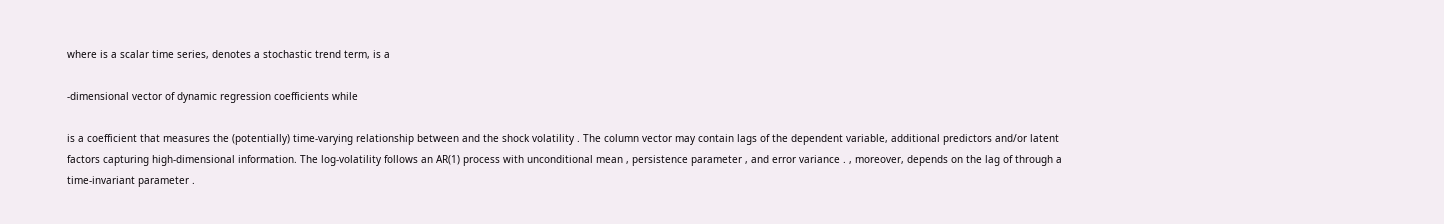where is a scalar time series, denotes a stochastic trend term, is a

-dimensional vector of dynamic regression coefficients while

is a coefficient that measures the (potentially) time-varying relationship between and the shock volatility . The column vector may contain lags of the dependent variable, additional predictors and/or latent factors capturing high-dimensional information. The log-volatility follows an AR(1) process with unconditional mean , persistence parameter , and error variance . , moreover, depends on the lag of through a time-invariant parameter .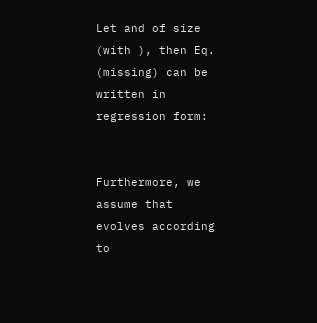Let and of size (with ), then Eq. (missing) can be written in regression form:


Furthermore, we assume that evolves according to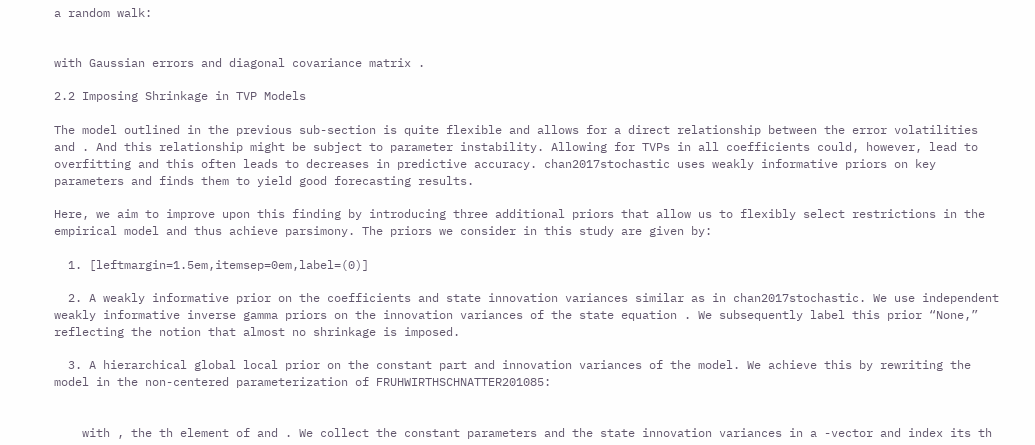a random walk:


with Gaussian errors and diagonal covariance matrix .

2.2 Imposing Shrinkage in TVP Models

The model outlined in the previous sub-section is quite flexible and allows for a direct relationship between the error volatilities and . And this relationship might be subject to parameter instability. Allowing for TVPs in all coefficients could, however, lead to overfitting and this often leads to decreases in predictive accuracy. chan2017stochastic uses weakly informative priors on key parameters and finds them to yield good forecasting results.

Here, we aim to improve upon this finding by introducing three additional priors that allow us to flexibly select restrictions in the empirical model and thus achieve parsimony. The priors we consider in this study are given by:

  1. [leftmargin=1.5em,itemsep=0em,label=(0)]

  2. A weakly informative prior on the coefficients and state innovation variances similar as in chan2017stochastic. We use independent weakly informative inverse gamma priors on the innovation variances of the state equation . We subsequently label this prior “None,” reflecting the notion that almost no shrinkage is imposed.

  3. A hierarchical global local prior on the constant part and innovation variances of the model. We achieve this by rewriting the model in the non-centered parameterization of FRUHWIRTHSCHNATTER201085:


    with , the th element of and . We collect the constant parameters and the state innovation variances in a -vector and index its th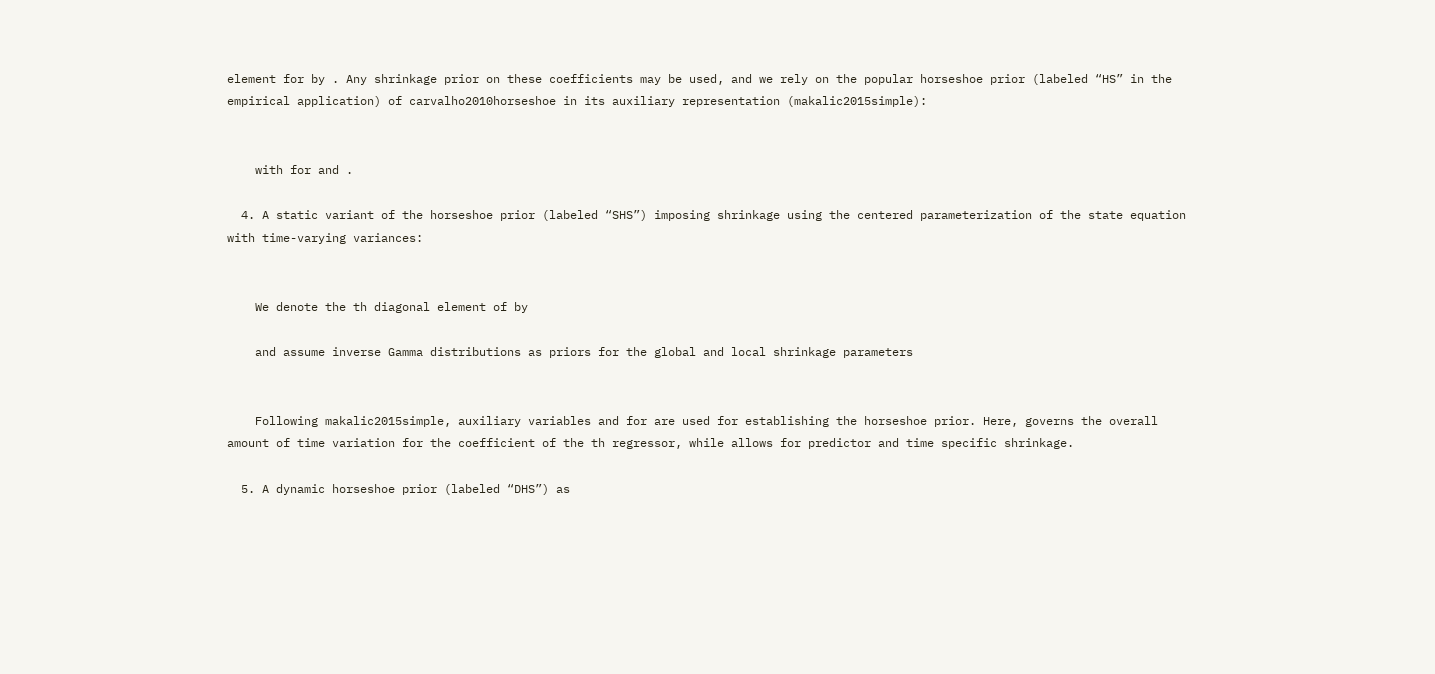element for by . Any shrinkage prior on these coefficients may be used, and we rely on the popular horseshoe prior (labeled “HS” in the empirical application) of carvalho2010horseshoe in its auxiliary representation (makalic2015simple):


    with for and .

  4. A static variant of the horseshoe prior (labeled “SHS”) imposing shrinkage using the centered parameterization of the state equation with time-varying variances:


    We denote the th diagonal element of by

    and assume inverse Gamma distributions as priors for the global and local shrinkage parameters


    Following makalic2015simple, auxiliary variables and for are used for establishing the horseshoe prior. Here, governs the overall amount of time variation for the coefficient of the th regressor, while allows for predictor and time specific shrinkage.

  5. A dynamic horseshoe prior (labeled “DHS”) as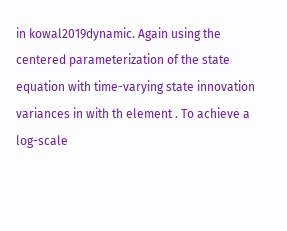in kowal2019dynamic. Again using the centered parameterization of the state equation with time-varying state innovation variances in with th element . To achieve a log-scale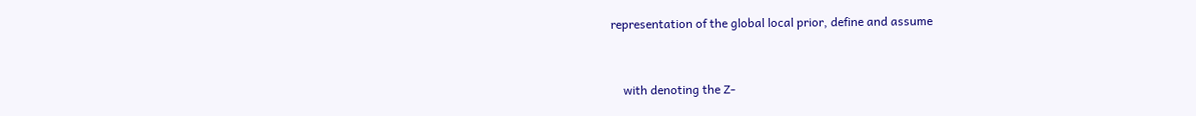representation of the global local prior, define and assume


    with denoting the Z-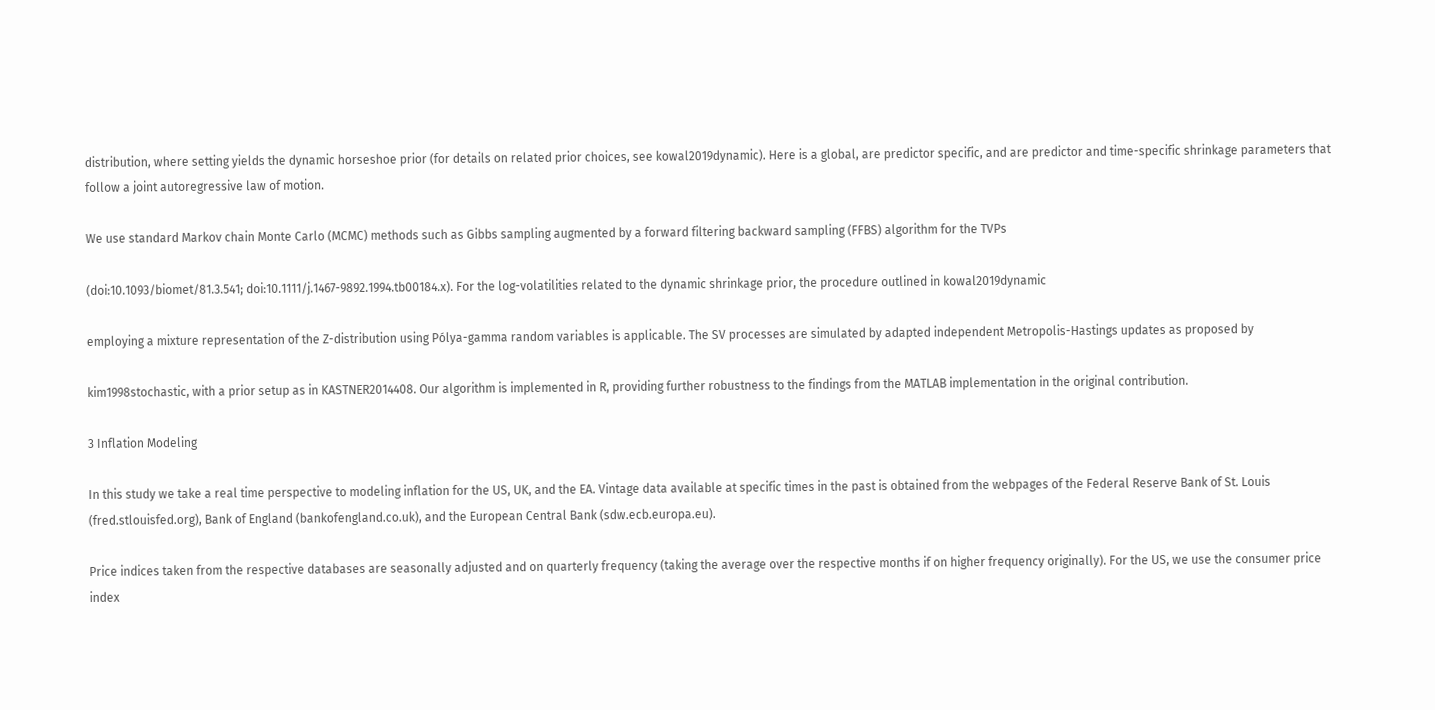distribution, where setting yields the dynamic horseshoe prior (for details on related prior choices, see kowal2019dynamic). Here is a global, are predictor specific, and are predictor and time-specific shrinkage parameters that follow a joint autoregressive law of motion.

We use standard Markov chain Monte Carlo (MCMC) methods such as Gibbs sampling augmented by a forward filtering backward sampling (FFBS) algorithm for the TVPs

(doi:10.1093/biomet/81.3.541; doi:10.1111/j.1467-9892.1994.tb00184.x). For the log-volatilities related to the dynamic shrinkage prior, the procedure outlined in kowal2019dynamic

employing a mixture representation of the Z-distribution using Pólya-gamma random variables is applicable. The SV processes are simulated by adapted independent Metropolis-Hastings updates as proposed by

kim1998stochastic, with a prior setup as in KASTNER2014408. Our algorithm is implemented in R, providing further robustness to the findings from the MATLAB implementation in the original contribution.

3 Inflation Modeling

In this study we take a real time perspective to modeling inflation for the US, UK, and the EA. Vintage data available at specific times in the past is obtained from the webpages of the Federal Reserve Bank of St. Louis (fred.stlouisfed.org), Bank of England (bankofengland.co.uk), and the European Central Bank (sdw.ecb.europa.eu).

Price indices taken from the respective databases are seasonally adjusted and on quarterly frequency (taking the average over the respective months if on higher frequency originally). For the US, we use the consumer price index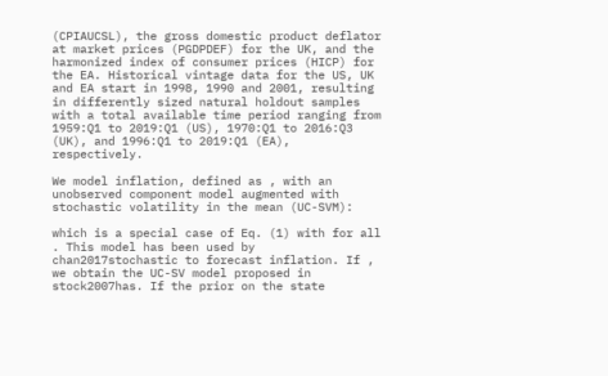(CPIAUCSL), the gross domestic product deflator at market prices (PGDPDEF) for the UK, and the harmonized index of consumer prices (HICP) for the EA. Historical vintage data for the US, UK and EA start in 1998, 1990 and 2001, resulting in differently sized natural holdout samples with a total available time period ranging from 1959:Q1 to 2019:Q1 (US), 1970:Q1 to 2016:Q3 (UK), and 1996:Q1 to 2019:Q1 (EA), respectively.

We model inflation, defined as , with an unobserved component model augmented with stochastic volatility in the mean (UC-SVM):

which is a special case of Eq. (1) with for all . This model has been used by chan2017stochastic to forecast inflation. If , we obtain the UC-SV model proposed in stock2007has. If the prior on the state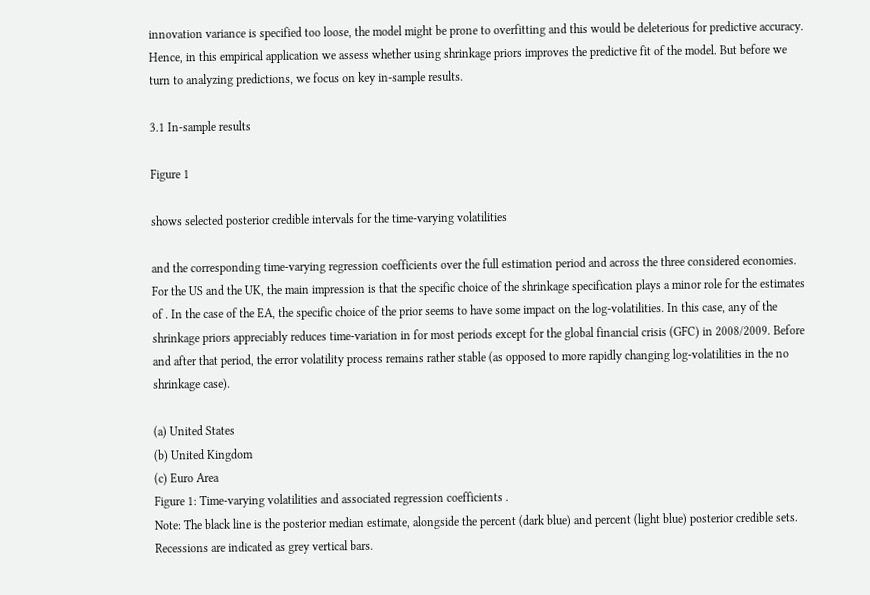innovation variance is specified too loose, the model might be prone to overfitting and this would be deleterious for predictive accuracy. Hence, in this empirical application we assess whether using shrinkage priors improves the predictive fit of the model. But before we turn to analyzing predictions, we focus on key in-sample results.

3.1 In-sample results

Figure 1

shows selected posterior credible intervals for the time-varying volatilities

and the corresponding time-varying regression coefficients over the full estimation period and across the three considered economies. For the US and the UK, the main impression is that the specific choice of the shrinkage specification plays a minor role for the estimates of . In the case of the EA, the specific choice of the prior seems to have some impact on the log-volatilities. In this case, any of the shrinkage priors appreciably reduces time-variation in for most periods except for the global financial crisis (GFC) in 2008/2009. Before and after that period, the error volatility process remains rather stable (as opposed to more rapidly changing log-volatilities in the no shrinkage case).

(a) United States
(b) United Kingdom
(c) Euro Area
Figure 1: Time-varying volatilities and associated regression coefficients .
Note: The black line is the posterior median estimate, alongside the percent (dark blue) and percent (light blue) posterior credible sets. Recessions are indicated as grey vertical bars.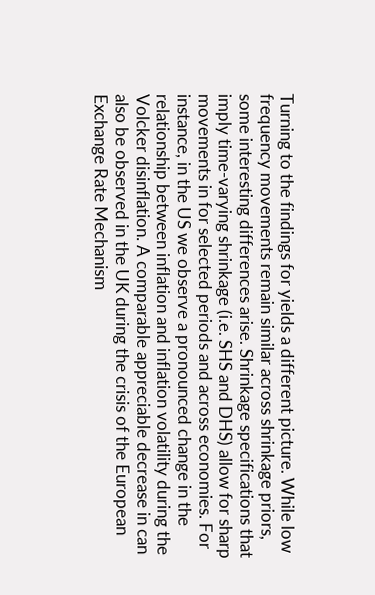Turning to the findings for yields a different picture. While low frequency movements remain similar across shrinkage priors, some interesting differences arise. Shrinkage specifications that imply time-varying shrinkage (i.e. SHS and DHS) allow for sharp movements in for selected periods and across economies. For instance, in the US we observe a pronounced change in the relationship between inflation and inflation volatility during the Volcker disinflation. A comparable appreciable decrease in can also be observed in the UK during the crisis of the European Exchange Rate Mechanism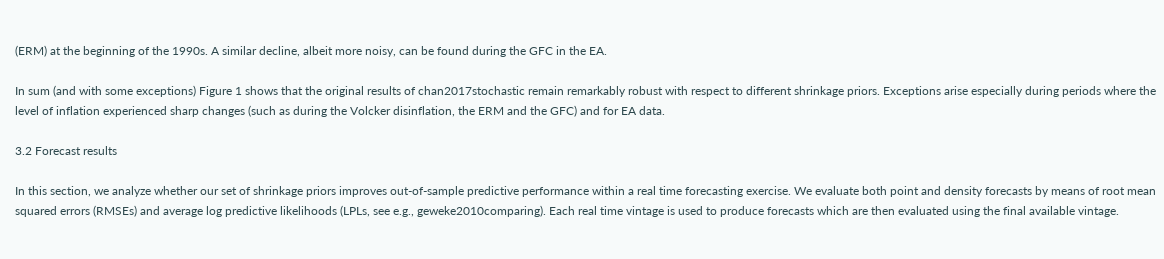(ERM) at the beginning of the 1990s. A similar decline, albeit more noisy, can be found during the GFC in the EA.

In sum (and with some exceptions) Figure 1 shows that the original results of chan2017stochastic remain remarkably robust with respect to different shrinkage priors. Exceptions arise especially during periods where the level of inflation experienced sharp changes (such as during the Volcker disinflation, the ERM and the GFC) and for EA data.

3.2 Forecast results

In this section, we analyze whether our set of shrinkage priors improves out-of-sample predictive performance within a real time forecasting exercise. We evaluate both point and density forecasts by means of root mean squared errors (RMSEs) and average log predictive likelihoods (LPLs, see e.g., geweke2010comparing). Each real time vintage is used to produce forecasts which are then evaluated using the final available vintage.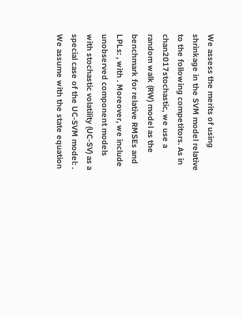We assess the merits of using shrinkage in the SVM model relative to the following competitors. As in chan2017stochastic, we use a random walk (RW) model as the benchmark for relative RMSEs and LPLs: , with . Moreover, we include unobserved component models with stochastic volatility (UC-SV) as a special case of the UC-SVM model: . We assume with the state equation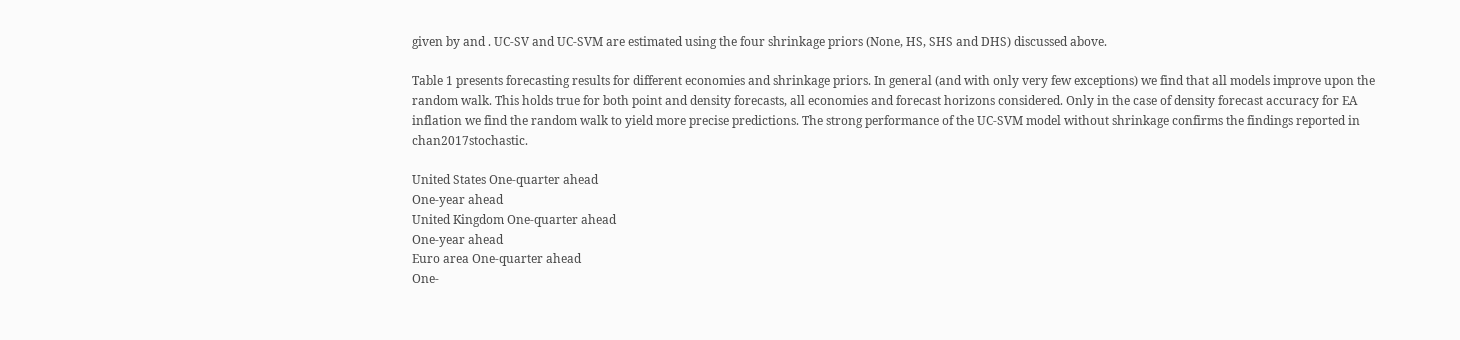given by and . UC-SV and UC-SVM are estimated using the four shrinkage priors (None, HS, SHS and DHS) discussed above.

Table 1 presents forecasting results for different economies and shrinkage priors. In general (and with only very few exceptions) we find that all models improve upon the random walk. This holds true for both point and density forecasts, all economies and forecast horizons considered. Only in the case of density forecast accuracy for EA inflation we find the random walk to yield more precise predictions. The strong performance of the UC-SVM model without shrinkage confirms the findings reported in chan2017stochastic.

United States One-quarter ahead
One-year ahead
United Kingdom One-quarter ahead
One-year ahead
Euro area One-quarter ahead
One-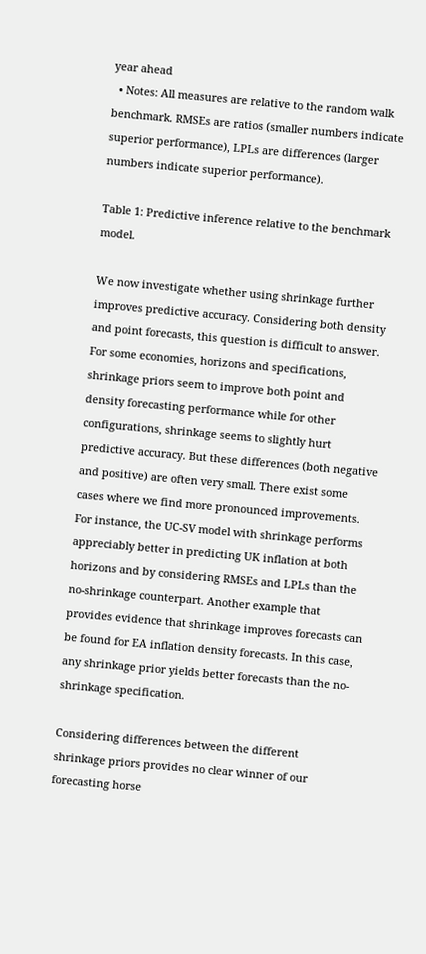year ahead
  • Notes: All measures are relative to the random walk benchmark. RMSEs are ratios (smaller numbers indicate superior performance), LPLs are differences (larger numbers indicate superior performance).

Table 1: Predictive inference relative to the benchmark model.

We now investigate whether using shrinkage further improves predictive accuracy. Considering both density and point forecasts, this question is difficult to answer. For some economies, horizons and specifications, shrinkage priors seem to improve both point and density forecasting performance while for other configurations, shrinkage seems to slightly hurt predictive accuracy. But these differences (both negative and positive) are often very small. There exist some cases where we find more pronounced improvements. For instance, the UC-SV model with shrinkage performs appreciably better in predicting UK inflation at both horizons and by considering RMSEs and LPLs than the no-shrinkage counterpart. Another example that provides evidence that shrinkage improves forecasts can be found for EA inflation density forecasts. In this case, any shrinkage prior yields better forecasts than the no-shrinkage specification.

Considering differences between the different shrinkage priors provides no clear winner of our forecasting horse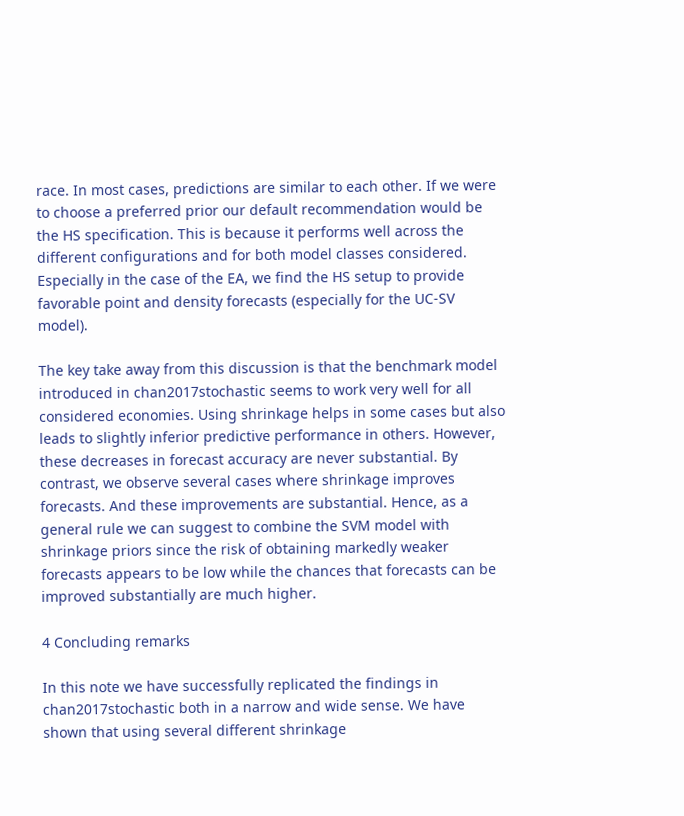race. In most cases, predictions are similar to each other. If we were to choose a preferred prior our default recommendation would be the HS specification. This is because it performs well across the different configurations and for both model classes considered. Especially in the case of the EA, we find the HS setup to provide favorable point and density forecasts (especially for the UC-SV model).

The key take away from this discussion is that the benchmark model introduced in chan2017stochastic seems to work very well for all considered economies. Using shrinkage helps in some cases but also leads to slightly inferior predictive performance in others. However, these decreases in forecast accuracy are never substantial. By contrast, we observe several cases where shrinkage improves forecasts. And these improvements are substantial. Hence, as a general rule we can suggest to combine the SVM model with shrinkage priors since the risk of obtaining markedly weaker forecasts appears to be low while the chances that forecasts can be improved substantially are much higher.

4 Concluding remarks

In this note we have successfully replicated the findings in chan2017stochastic both in a narrow and wide sense. We have shown that using several different shrinkage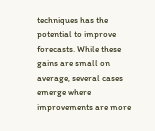techniques has the potential to improve forecasts. While these gains are small on average, several cases emerge where improvements are more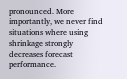pronounced. More importantly, we never find situations where using shrinkage strongly decreases forecast performance.